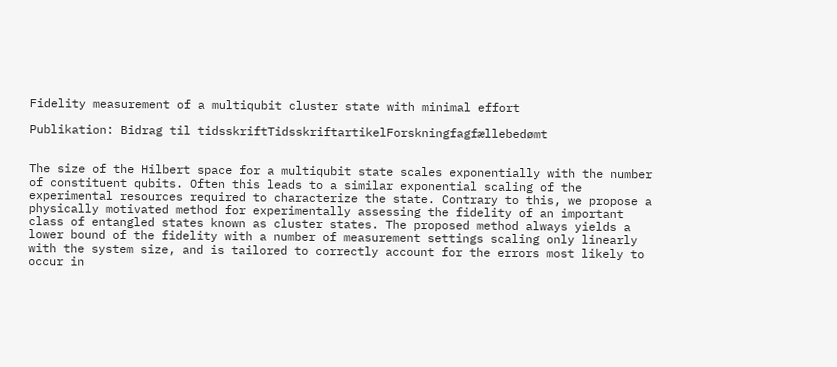Fidelity measurement of a multiqubit cluster state with minimal effort

Publikation: Bidrag til tidsskriftTidsskriftartikelForskningfagfællebedømt


The size of the Hilbert space for a multiqubit state scales exponentially with the number of constituent qubits. Often this leads to a similar exponential scaling of the experimental resources required to characterize the state. Contrary to this, we propose a physically motivated method for experimentally assessing the fidelity of an important class of entangled states known as cluster states. The proposed method always yields a lower bound of the fidelity with a number of measurement settings scaling only linearly with the system size, and is tailored to correctly account for the errors most likely to occur in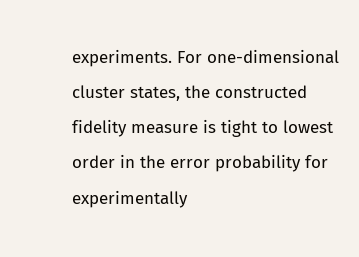experiments. For one-dimensional cluster states, the constructed fidelity measure is tight to lowest order in the error probability for experimentally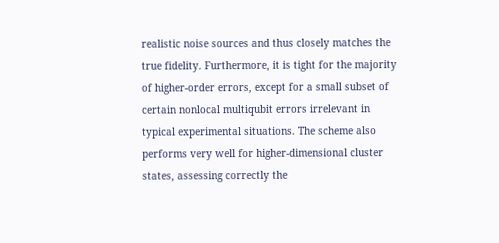realistic noise sources and thus closely matches the true fidelity. Furthermore, it is tight for the majority of higher-order errors, except for a small subset of certain nonlocal multiqubit errors irrelevant in typical experimental situations. The scheme also performs very well for higher-dimensional cluster states, assessing correctly the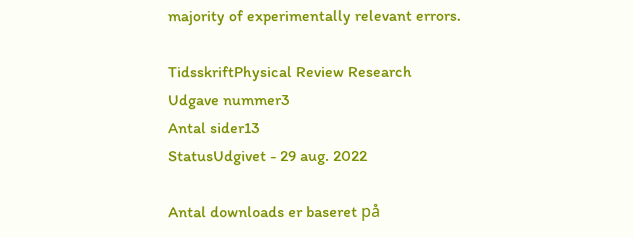majority of experimentally relevant errors.

TidsskriftPhysical Review Research
Udgave nummer3
Antal sider13
StatusUdgivet - 29 aug. 2022

Antal downloads er baseret på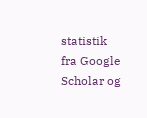statistik fra Google Scholar og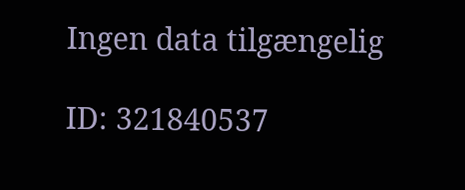Ingen data tilgængelig

ID: 321840537